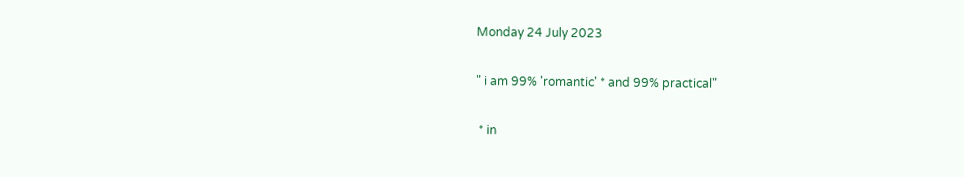Monday 24 July 2023

" i am 99% 'romantic' * and 99% practical"

 * in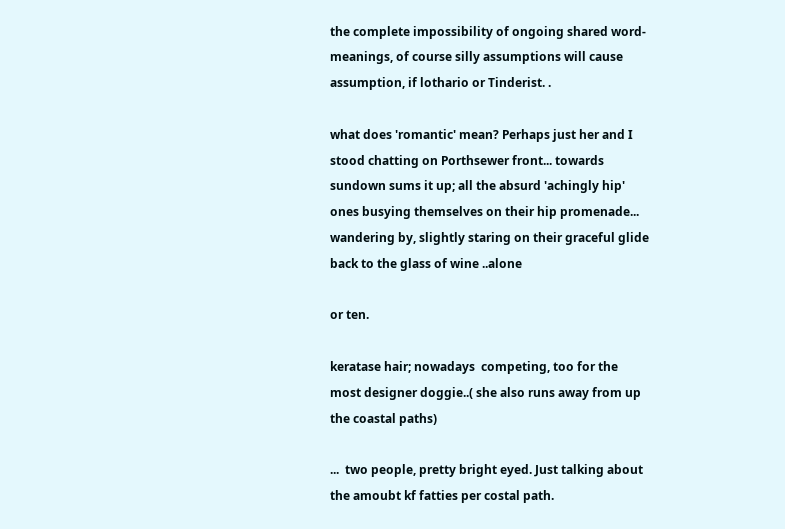the complete impossibility of ongoing shared word-meanings, of course silly assumptions will cause assumption, if lothario or Tinderist. .

what does 'romantic' mean? Perhaps just her and I stood chatting on Porthsewer front... towards sundown sums it up; all the absurd 'achingly hip' ones busying themselves on their hip promenade...  wandering by, slightly staring on their graceful glide back to the glass of wine ..alone

or ten.

keratase hair; nowadays  competing, too for the most designer doggie..( she also runs away from up the coastal paths)

...  two people, pretty bright eyed. Just talking about the amoubt kf fatties per costal path.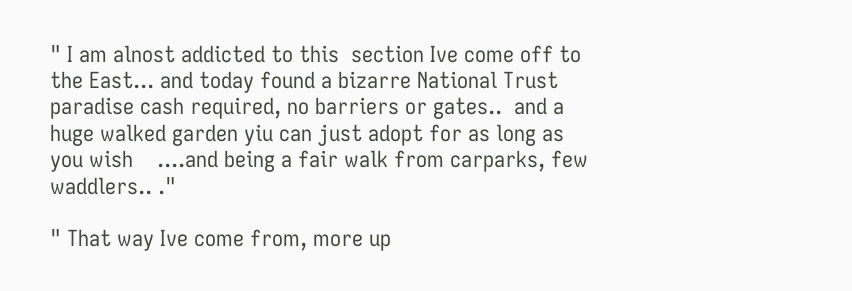" I am alnost addicted to this  section Ive come off to the East... and today found a bizarre National Trust paradise cash required, no barriers or gates..  and a huge walked garden yiu can just adopt for as long as you wish    ....and being a fair walk from carparks, few waddlers.. ."

" That way Ive come from, more up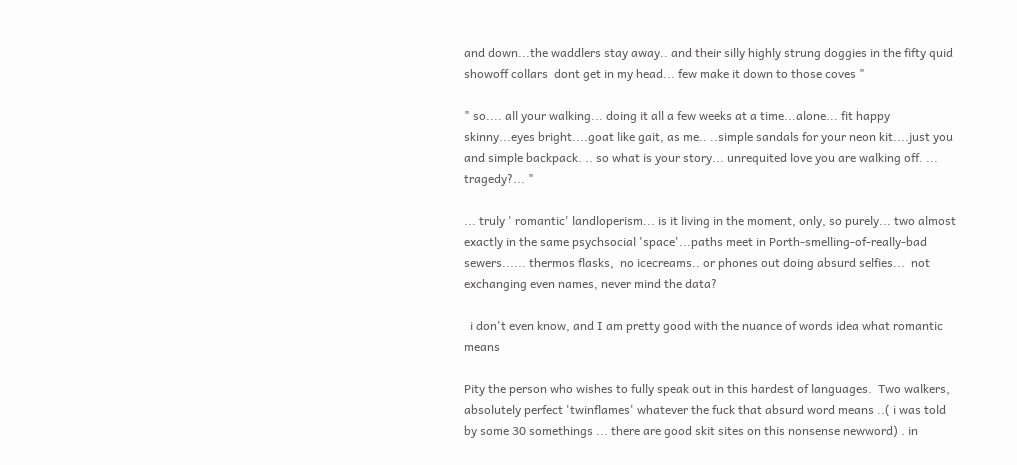and down...the waddlers stay away.. and their silly highly strung doggies in the fifty quid showoff collars  dont get in my head... few make it down to those coves "

" so.... all your walking... doing it all a few weeks at a time...alone... fit happy skinny...eyes bright....goat like gait, as me.. ..simple sandals for your neon kit....just you and simple backpack. .. so what is your story... unrequited love you are walking off. ... tragedy?... "

... truly ' romantic' landloperism... is it living in the moment, only, so purely... two almost exactly in the same psychsocial 'space'...paths meet in Porth-smelling-of-really-bad sewers...... thermos flasks,  no icecreams.. or phones out doing absurd selfies...  not exchanging even names, never mind the data?

  i don't even know, and I am pretty good with the nuance of words idea what romantic means

Pity the person who wishes to fully speak out in this hardest of languages.  Two walkers, absolutely perfect 'twinflames' whatever the fuck that absurd word means ..( i was told by some 30 somethings ... there are good skit sites on this nonsense newword) . in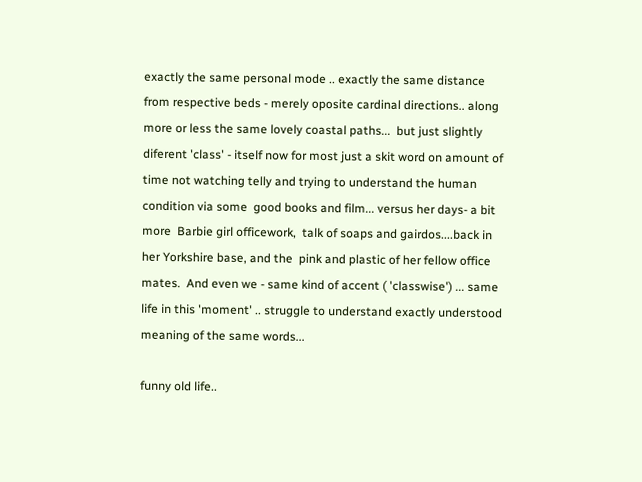exactly the same personal mode .. exactly the same distance from respective beds - merely oposite cardinal directions.. along more or less the same lovely coastal paths...  but just slightly diferent 'class' - itself now for most just a skit word on amount of time not watching telly and trying to understand the human condition via some  good books and film... versus her days- a bit more  Barbie girl officework,  talk of soaps and gairdos....back in her Yorkshire base, and the  pink and plastic of her fellow office mates.  And even we - same kind of accent ( 'classwise') ... same life in this 'moment' .. struggle to understand exactly understood meaning of the same words...

funny old life..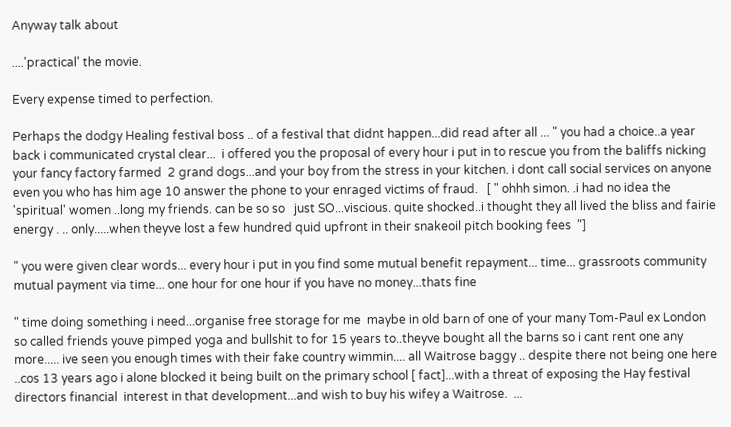Anyway talk about

....'practical' the movie.

Every expense timed to perfection.

Perhaps the dodgy Healing festival boss .. of a festival that didnt happen...did read after all ... " you had a choice..a year back i communicated crystal clear...  i offered you the proposal of every hour i put in to rescue you from the baliffs nicking your fancy factory farmed  2 grand dogs...and your boy from the stress in your kitchen. i dont call social services on anyone even you who has him age 10 answer the phone to your enraged victims of fraud.   [ " ohhh simon. .i had no idea the 'spiritual' women ..long my friends. can be so so   just SO...viscious. quite shocked..i thought they all lived the bliss and fairie energy . .. only.....when theyve lost a few hundred quid upfront in their snakeoil pitch booking fees  "]

" you were given clear words... every hour i put in you find some mutual benefit repayment... time... grassroots community mutual payment via time... one hour for one hour if you have no money...thats fine

" time doing something i need...organise free storage for me  maybe in old barn of one of your many Tom-Paul ex London so called friends youve pimped yoga and bullshit to for 15 years to..theyve bought all the barns so i cant rent one any more..... ive seen you enough times with their fake country wimmin.... all Waitrose baggy .. despite there not being one here ..cos 13 years ago i alone blocked it being built on the primary school [ fact]...with a threat of exposing the Hay festival directors financial  interest in that development...and wish to buy his wifey a Waitrose.  ...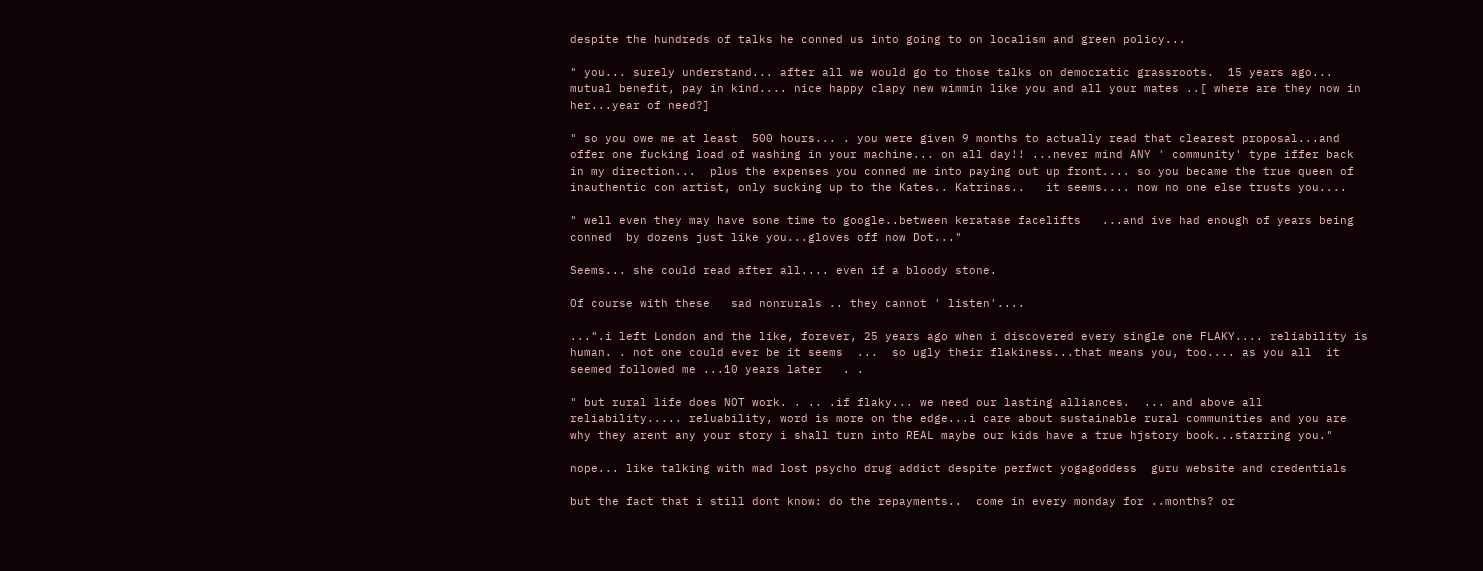despite the hundreds of talks he conned us into going to on localism and green policy...

" you... surely understand... after all we would go to those talks on democratic grassroots.  15 years ago... mutual benefit, pay in kind.... nice happy clapy new wimmin like you and all your mates ..[ where are they now in her...year of need?]

" so you owe me at least  500 hours... . you were given 9 months to actually read that clearest proposal...and offer one fucking load of washing in your machine... on all day!! ...never mind ANY ' community' type iffer back in my direction...  plus the expenses you conned me into paying out up front.... so you became the true queen of inauthentic con artist, only sucking up to the Kates.. Katrinas..   it seems.... now no one else trusts you....

" well even they may have sone time to google..between keratase facelifts   ...and ive had enough of years being conned  by dozens just like you...gloves off now Dot..."

Seems... she could read after all.... even if a bloody stone.

Of course with these   sad nonrurals .. they cannot ' listen'....

...".i left London and the like, forever, 25 years ago when i discovered every single one FLAKY.... reliability is human. . not one could ever be it seems  ...  so ugly their flakiness...that means you, too.... as you all  it seemed followed me ...10 years later   . .

" but rural life does NOT work. . .. .if flaky... we need our lasting alliances.  ... and above all reliability..... reluability, word is more on the edge...i care about sustainable rural communities and you are why they arent any your story i shall turn into REAL maybe our kids have a true hjstory book...starring you."

nope... like talking with mad lost psycho drug addict despite perfwct yogagoddess  guru website and credentials

but the fact that i still dont know: do the repayments..  come in every monday for ..months? or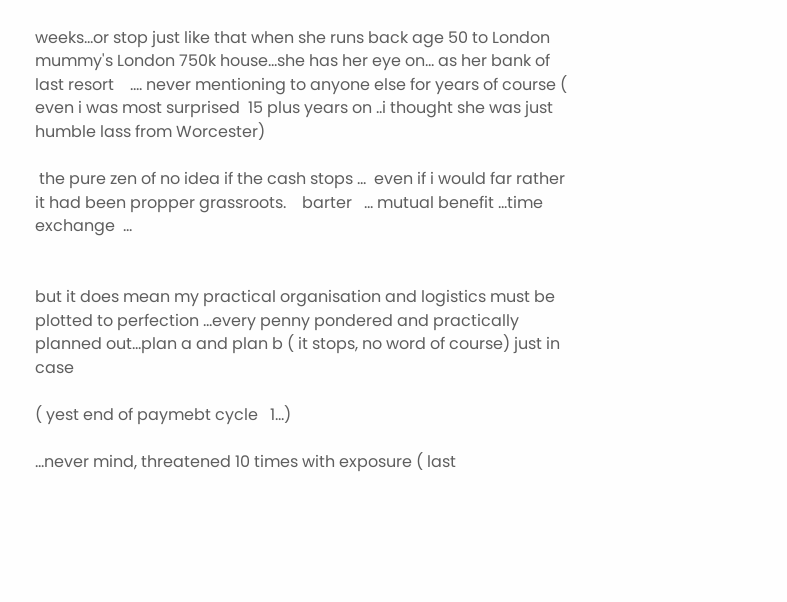weeks...or stop just like that when she runs back age 50 to London mummy's London 750k house...she has her eye on... as her bank of last resort    .... never mentioning to anyone else for years of course ( even i was most surprised  15 plus years on ..i thought she was just humble lass from Worcester)

 the pure zen of no idea if the cash stops ...  even if i would far rather it had been propper grassroots.    barter   ... mutual benefit ...time exchange  ...


but it does mean my practical organisation and logistics must be plotted to perfection ...every penny pondered and practically planned out...plan a and plan b ( it stops, no word of course) just in case

( yest end of paymebt cycle   1...)

...never mind, threatened 10 times with exposure ( last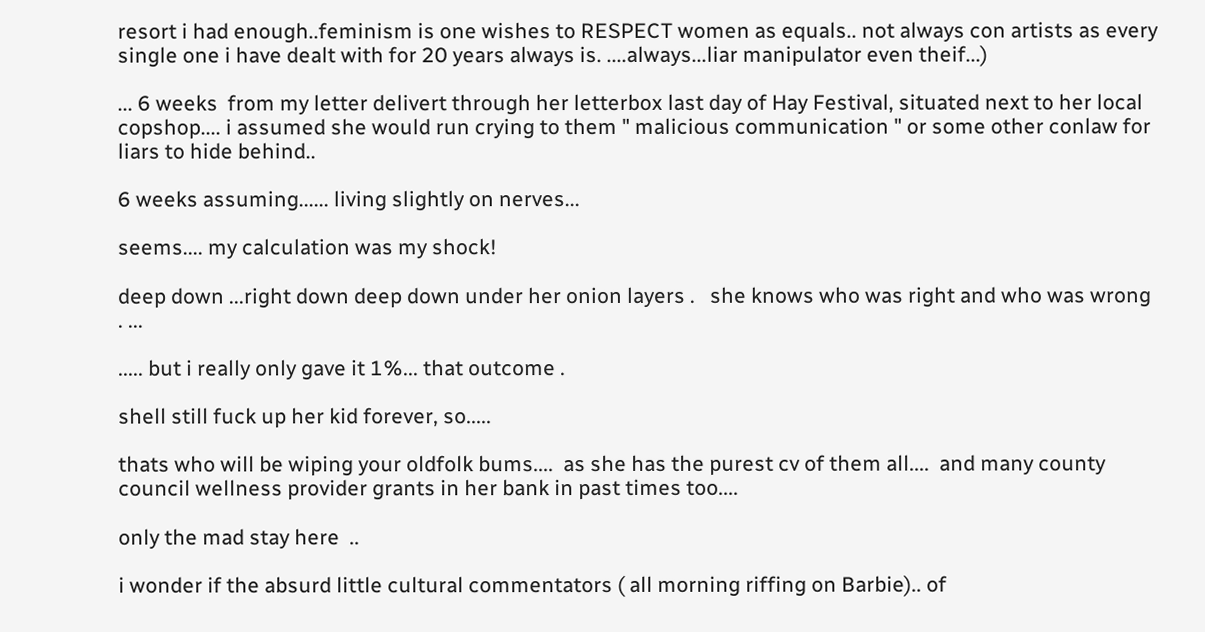resort i had enough..feminism is one wishes to RESPECT women as equals.. not always con artists as every single one i have dealt with for 20 years always is. ....always...liar manipulator even theif...)

... 6 weeks  from my letter delivert through her letterbox last day of Hay Festival, situated next to her local copshop.... i assumed she would run crying to them " malicious communication " or some other conlaw for  liars to hide behind..

6 weeks assuming...... living slightly on nerves...

seems.... my calculation was my shock!

deep down ...right down deep down under her onion layers .   she knows who was right and who was wrong . ...

..... but i really only gave it 1%... that outcome .

shell still fuck up her kid forever, so.....

thats who will be wiping your oldfolk bums....  as she has the purest cv of them all....  and many county council wellness provider grants in her bank in past times too....

only the mad stay here  ..

i wonder if the absurd little cultural commentators ( all morning riffing on Barbie).. of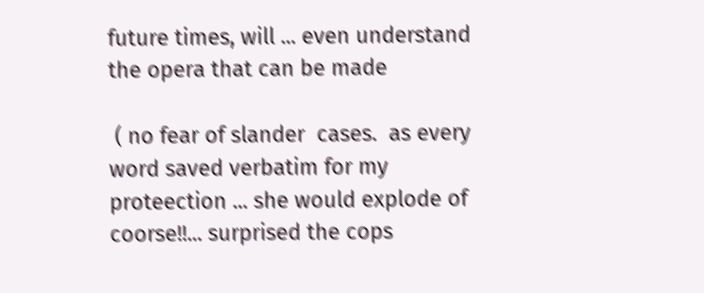future times, will ... even understand the opera that can be made

 ( no fear of slander  cases.  as every word saved verbatim for my proteection ... she would explode of coorse!!... surprised the cops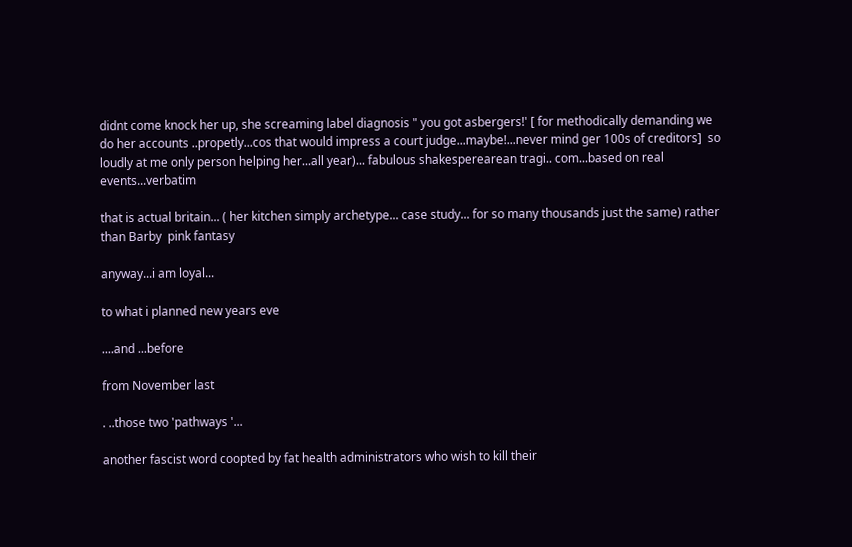didnt come knock her up, she screaming label diagnosis " you got asbergers!' [ for methodically demanding we do her accounts ..propetly...cos that would impress a court judge...maybe!...never mind ger 100s of creditors]  so loudly at me only person helping her...all year)... fabulous shakesperearean tragi.. com...based on real events...verbatim

that is actual britain... ( her kitchen simply archetype... case study... for so many thousands just the same) rather than Barby  pink fantasy

anyway...i am loyal...

to what i planned new years eve

....and ...before

from November last

. ..those two 'pathways '...

another fascist word coopted by fat health administrators who wish to kill their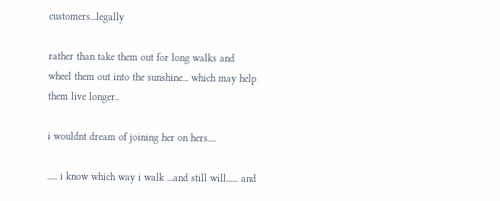customers...legally

rather than take them out for long walks and wheel them out into the sunshine... which may help them live longer..

i wouldnt dream of joining her on hers....

..... i know which way i walk ...and still will...... and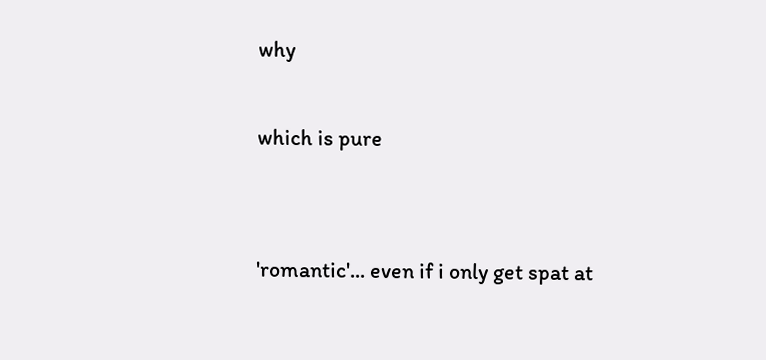why

which is pure


'romantic'... even if i only get spat at